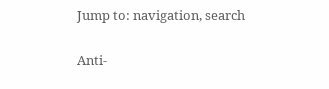Jump to: navigation, search

Anti-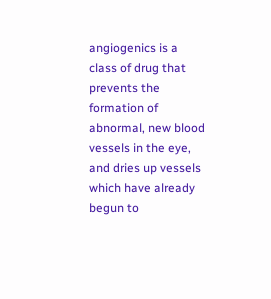angiogenics is a class of drug that prevents the formation of abnormal, new blood vessels in the eye, and dries up vessels which have already begun to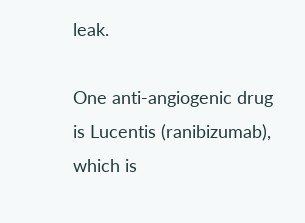leak.

One anti-angiogenic drug is Lucentis (ranibizumab), which is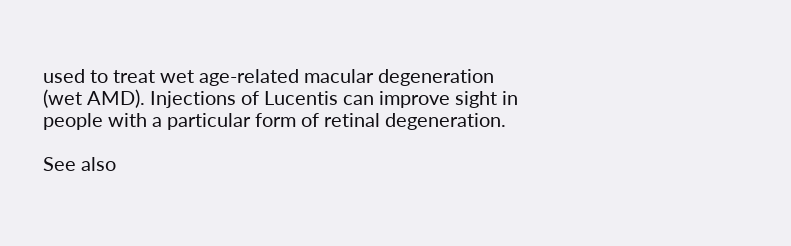used to treat wet age-related macular degeneration (wet AMD). Injections of Lucentis can improve sight in people with a particular form of retinal degeneration.

See also